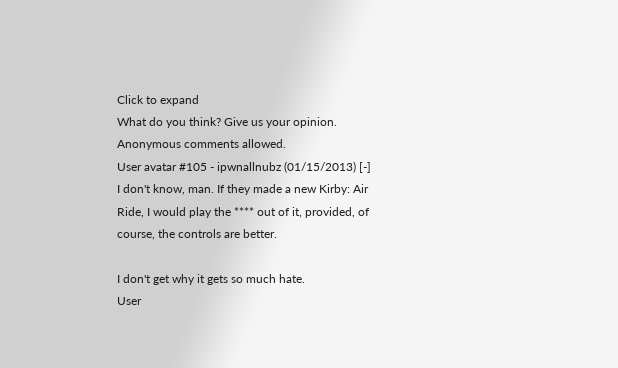Click to expand
What do you think? Give us your opinion. Anonymous comments allowed.
User avatar #105 - ipwnallnubz (01/15/2013) [-]
I don't know, man. If they made a new Kirby: Air Ride, I would play the **** out of it, provided, of course, the controls are better.

I don't get why it gets so much hate.
User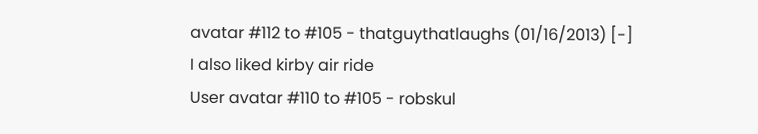avatar #112 to #105 - thatguythatlaughs (01/16/2013) [-]
I also liked kirby air ride
User avatar #110 to #105 - robskul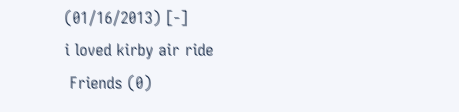(01/16/2013) [-]
i loved kirby air ride
 Friends (0)